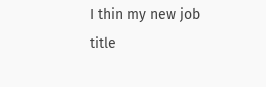I thin my new job title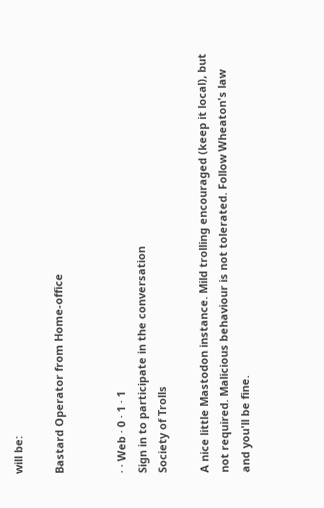will be:

Bastard Operator from Home-office


· · Web · 0 · 1 · 1
Sign in to participate in the conversation
Society of Trolls

A nice little Mastodon instance. Mild trolling encouraged (keep it local), but not required. Malicious behaviour is not tolerated. Follow Wheaton's law and you'll be fine.